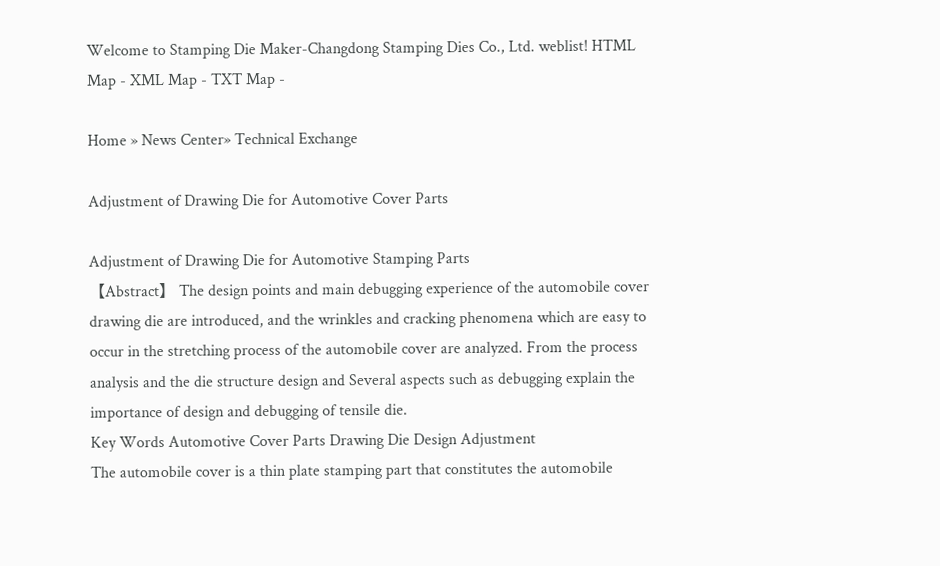Welcome to Stamping Die Maker-Changdong Stamping Dies Co., Ltd. weblist! HTML Map - XML Map - TXT Map -

Home » News Center» Technical Exchange

Adjustment of Drawing Die for Automotive Cover Parts

Adjustment of Drawing Die for Automotive Stamping Parts
【Abstract】 The design points and main debugging experience of the automobile cover drawing die are introduced, and the wrinkles and cracking phenomena which are easy to occur in the stretching process of the automobile cover are analyzed. From the process analysis and the die structure design and Several aspects such as debugging explain the importance of design and debugging of tensile die.
Key Words Automotive Cover Parts Drawing Die Design Adjustment
The automobile cover is a thin plate stamping part that constitutes the automobile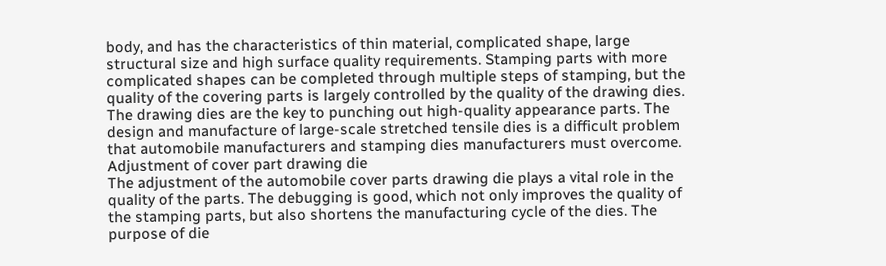body, and has the characteristics of thin material, complicated shape, large structural size and high surface quality requirements. Stamping parts with more complicated shapes can be completed through multiple steps of stamping, but the quality of the covering parts is largely controlled by the quality of the drawing dies. The drawing dies are the key to punching out high-quality appearance parts. The design and manufacture of large-scale stretched tensile dies is a difficult problem that automobile manufacturers and stamping dies manufacturers must overcome.
Adjustment of cover part drawing die
The adjustment of the automobile cover parts drawing die plays a vital role in the quality of the parts. The debugging is good, which not only improves the quality of the stamping parts, but also shortens the manufacturing cycle of the dies. The purpose of die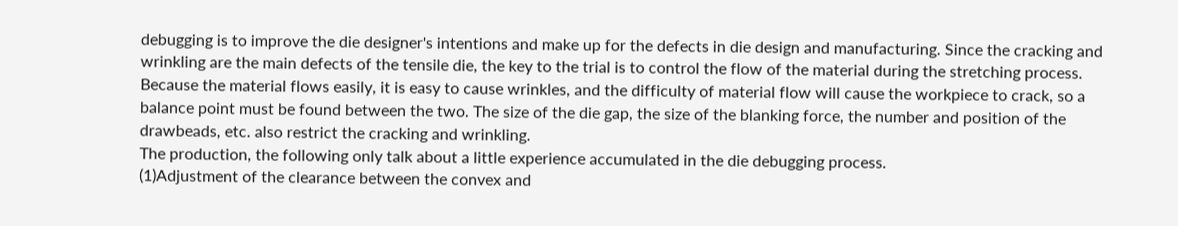debugging is to improve the die designer's intentions and make up for the defects in die design and manufacturing. Since the cracking and wrinkling are the main defects of the tensile die, the key to the trial is to control the flow of the material during the stretching process. Because the material flows easily, it is easy to cause wrinkles, and the difficulty of material flow will cause the workpiece to crack, so a balance point must be found between the two. The size of the die gap, the size of the blanking force, the number and position of the drawbeads, etc. also restrict the cracking and wrinkling.
The production, the following only talk about a little experience accumulated in the die debugging process.
(1)Adjustment of the clearance between the convex and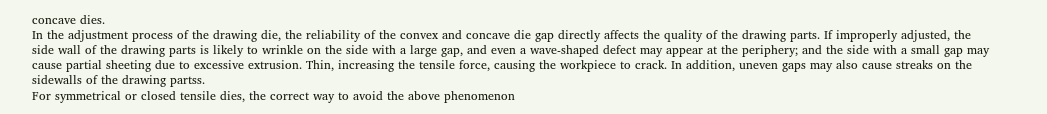concave dies.
In the adjustment process of the drawing die, the reliability of the convex and concave die gap directly affects the quality of the drawing parts. If improperly adjusted, the side wall of the drawing parts is likely to wrinkle on the side with a large gap, and even a wave-shaped defect may appear at the periphery; and the side with a small gap may cause partial sheeting due to excessive extrusion. Thin, increasing the tensile force, causing the workpiece to crack. In addition, uneven gaps may also cause streaks on the sidewalls of the drawing partss.
For symmetrical or closed tensile dies, the correct way to avoid the above phenomenon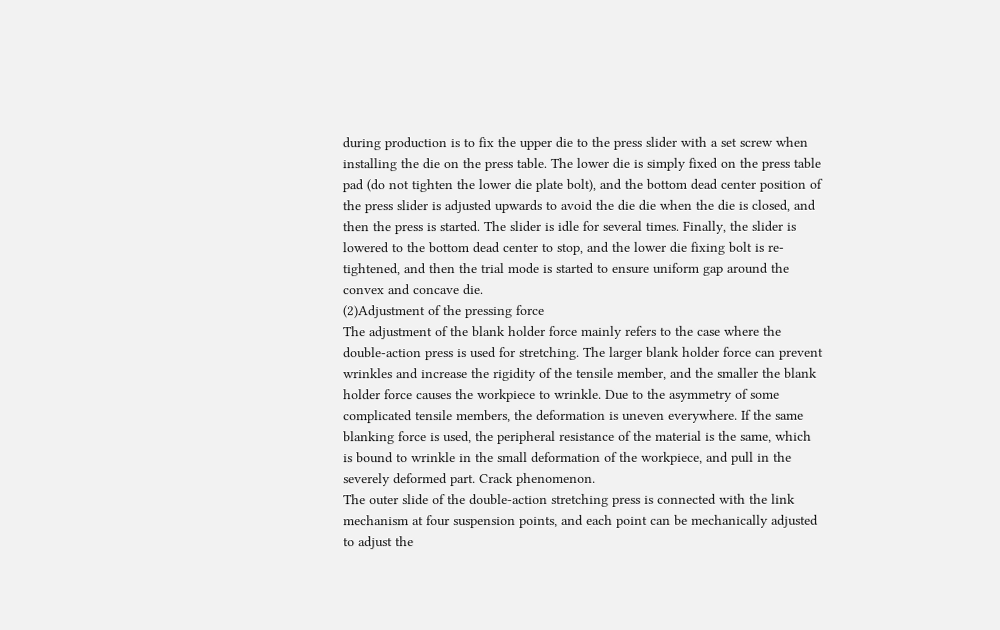during production is to fix the upper die to the press slider with a set screw when installing the die on the press table. The lower die is simply fixed on the press table pad (do not tighten the lower die plate bolt), and the bottom dead center position of the press slider is adjusted upwards to avoid the die die when the die is closed, and then the press is started. The slider is idle for several times. Finally, the slider is lowered to the bottom dead center to stop, and the lower die fixing bolt is re-tightened, and then the trial mode is started to ensure uniform gap around the convex and concave die.
(2)Adjustment of the pressing force
The adjustment of the blank holder force mainly refers to the case where the double-action press is used for stretching. The larger blank holder force can prevent wrinkles and increase the rigidity of the tensile member, and the smaller the blank holder force causes the workpiece to wrinkle. Due to the asymmetry of some complicated tensile members, the deformation is uneven everywhere. If the same blanking force is used, the peripheral resistance of the material is the same, which is bound to wrinkle in the small deformation of the workpiece, and pull in the severely deformed part. Crack phenomenon.
The outer slide of the double-action stretching press is connected with the link mechanism at four suspension points, and each point can be mechanically adjusted to adjust the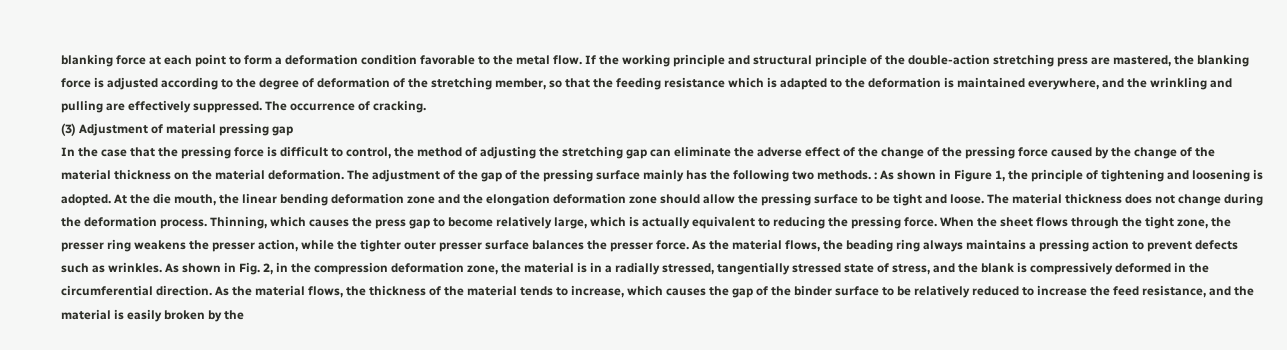blanking force at each point to form a deformation condition favorable to the metal flow. If the working principle and structural principle of the double-action stretching press are mastered, the blanking force is adjusted according to the degree of deformation of the stretching member, so that the feeding resistance which is adapted to the deformation is maintained everywhere, and the wrinkling and pulling are effectively suppressed. The occurrence of cracking.
(3) Adjustment of material pressing gap
In the case that the pressing force is difficult to control, the method of adjusting the stretching gap can eliminate the adverse effect of the change of the pressing force caused by the change of the material thickness on the material deformation. The adjustment of the gap of the pressing surface mainly has the following two methods. : As shown in Figure 1, the principle of tightening and loosening is adopted. At the die mouth, the linear bending deformation zone and the elongation deformation zone should allow the pressing surface to be tight and loose. The material thickness does not change during the deformation process. Thinning, which causes the press gap to become relatively large, which is actually equivalent to reducing the pressing force. When the sheet flows through the tight zone, the presser ring weakens the presser action, while the tighter outer presser surface balances the presser force. As the material flows, the beading ring always maintains a pressing action to prevent defects such as wrinkles. As shown in Fig. 2, in the compression deformation zone, the material is in a radially stressed, tangentially stressed state of stress, and the blank is compressively deformed in the circumferential direction. As the material flows, the thickness of the material tends to increase, which causes the gap of the binder surface to be relatively reduced to increase the feed resistance, and the material is easily broken by the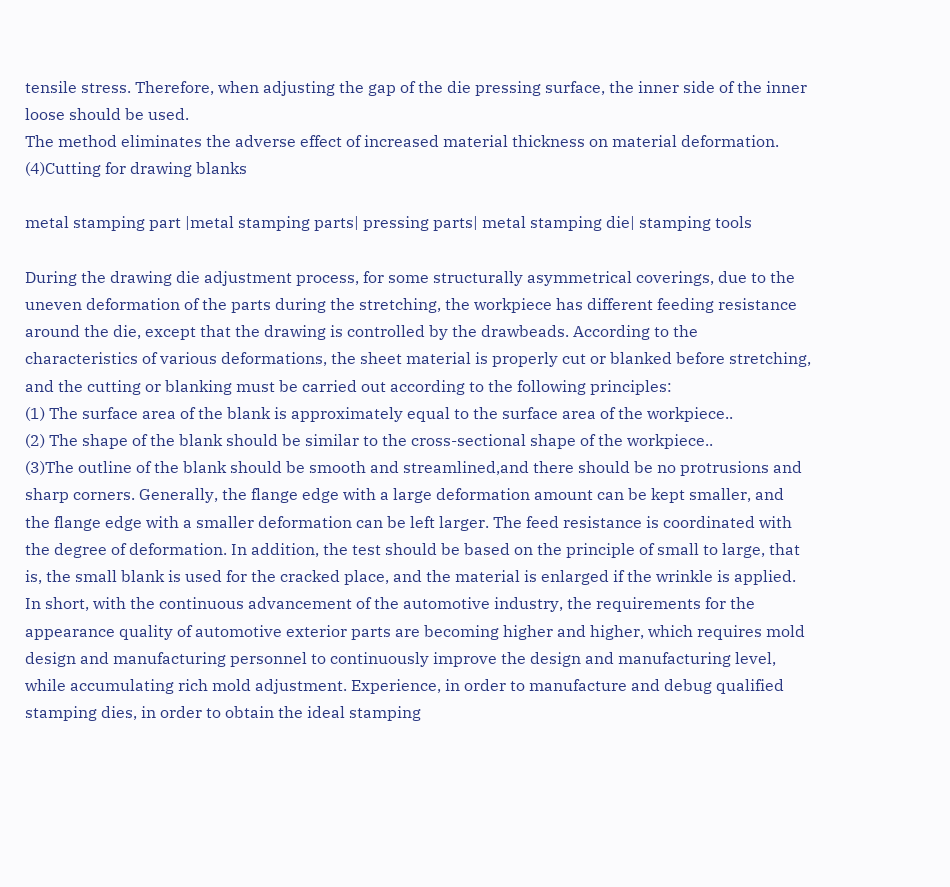tensile stress. Therefore, when adjusting the gap of the die pressing surface, the inner side of the inner loose should be used.
The method eliminates the adverse effect of increased material thickness on material deformation.
(4)Cutting for drawing blanks

metal stamping part |metal stamping parts| pressing parts| metal stamping die| stamping tools

During the drawing die adjustment process, for some structurally asymmetrical coverings, due to the uneven deformation of the parts during the stretching, the workpiece has different feeding resistance around the die, except that the drawing is controlled by the drawbeads. According to the characteristics of various deformations, the sheet material is properly cut or blanked before stretching, and the cutting or blanking must be carried out according to the following principles:
(1) The surface area of the blank is approximately equal to the surface area of the workpiece..
(2) The shape of the blank should be similar to the cross-sectional shape of the workpiece..
(3)The outline of the blank should be smooth and streamlined,and there should be no protrusions and sharp corners. Generally, the flange edge with a large deformation amount can be kept smaller, and the flange edge with a smaller deformation can be left larger. The feed resistance is coordinated with the degree of deformation. In addition, the test should be based on the principle of small to large, that is, the small blank is used for the cracked place, and the material is enlarged if the wrinkle is applied. In short, with the continuous advancement of the automotive industry, the requirements for the appearance quality of automotive exterior parts are becoming higher and higher, which requires mold design and manufacturing personnel to continuously improve the design and manufacturing level, while accumulating rich mold adjustment. Experience, in order to manufacture and debug qualified stamping dies, in order to obtain the ideal stamping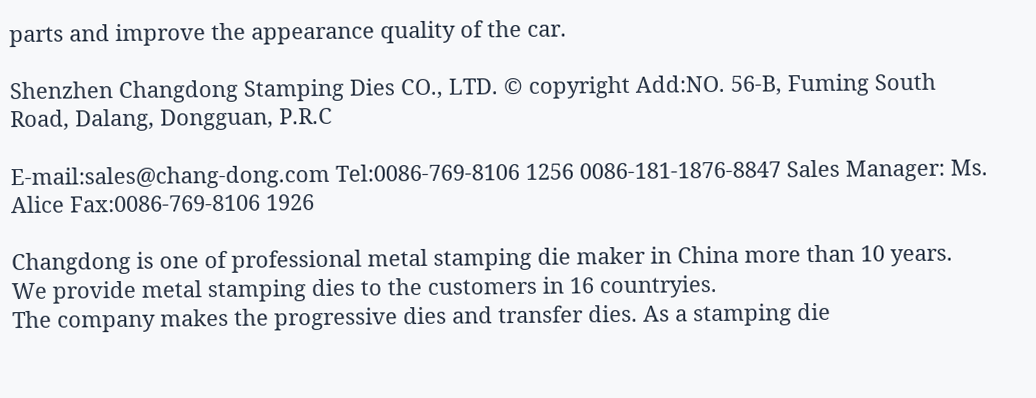parts and improve the appearance quality of the car.

Shenzhen Changdong Stamping Dies CO., LTD. © copyright Add:NO. 56-B, Fuming South Road, Dalang, Dongguan, P.R.C

E-mail:sales@chang-dong.com Tel:0086-769-8106 1256 0086-181-1876-8847 Sales Manager: Ms. Alice Fax:0086-769-8106 1926

Changdong is one of professional metal stamping die maker in China more than 10 years. We provide metal stamping dies to the customers in 16 countryies.
The company makes the progressive dies and transfer dies. As a stamping die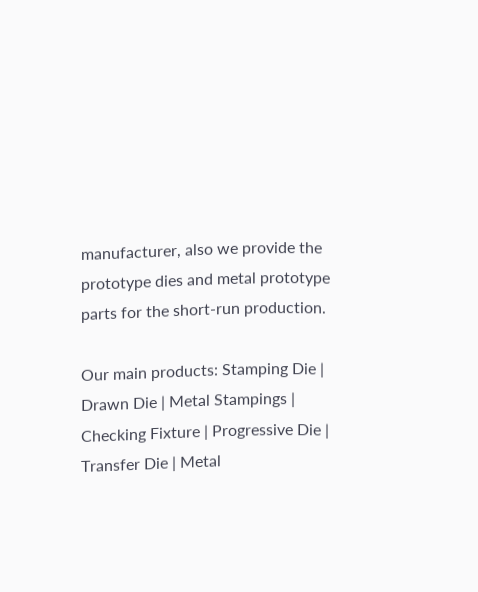manufacturer, also we provide the prototype dies and metal prototype parts for the short-run production.

Our main products: Stamping Die | Drawn Die | Metal Stampings | Checking Fixture | Progressive Die | Transfer Die | Metal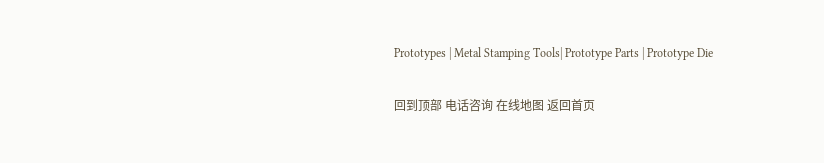Prototypes | Metal Stamping Tools| Prototype Parts | Prototype Die

回到顶部 电话咨询 在线地图 返回首页